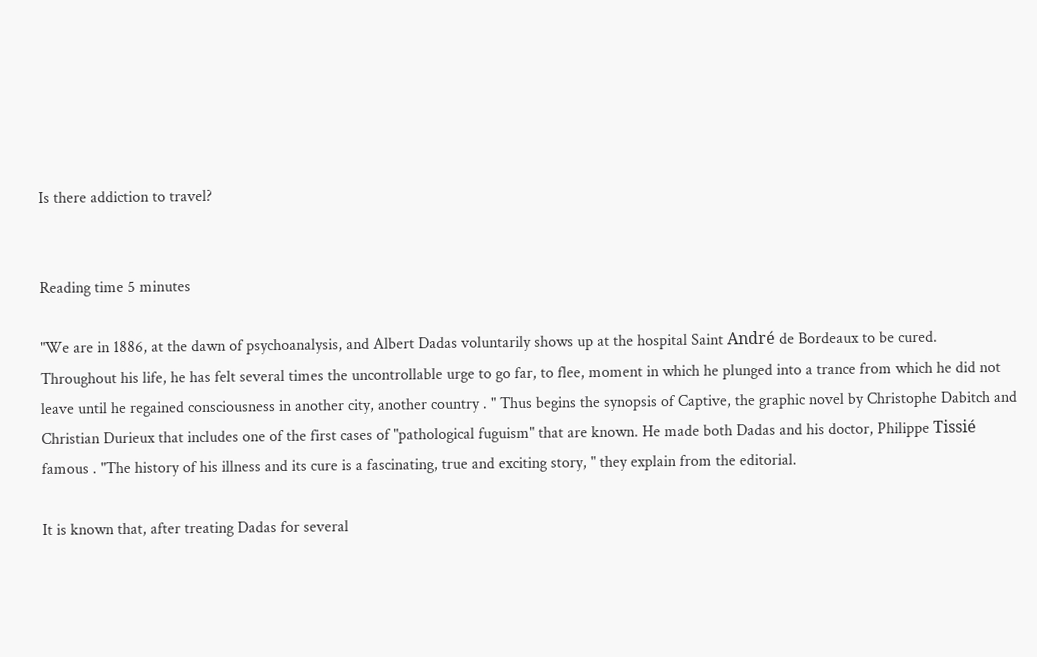Is there addiction to travel?


Reading time 5 minutes

"We are in 1886, at the dawn of psychoanalysis, and Albert Dadas voluntarily shows up at the hospital Saint André de Bordeaux to be cured. Throughout his life, he has felt several times the uncontrollable urge to go far, to flee, moment in which he plunged into a trance from which he did not leave until he regained consciousness in another city, another country . " Thus begins the synopsis of Captive, the graphic novel by Christophe Dabitch and Christian Durieux that includes one of the first cases of "pathological fuguism" that are known. He made both Dadas and his doctor, Philippe Tissié famous . "The history of his illness and its cure is a fascinating, true and exciting story, " they explain from the editorial.

It is known that, after treating Dadas for several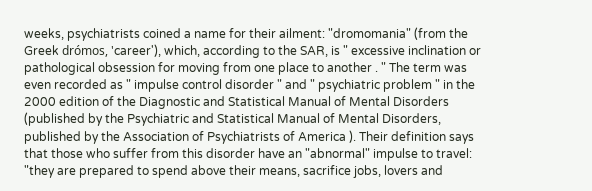weeks, psychiatrists coined a name for their ailment: "dromomania" (from the Greek drómos, 'career'), which, according to the SAR, is " excessive inclination or pathological obsession for moving from one place to another . " The term was even recorded as " impulse control disorder " and " psychiatric problem " in the 2000 edition of the Diagnostic and Statistical Manual of Mental Disorders (published by the Psychiatric and Statistical Manual of Mental Disorders, published by the Association of Psychiatrists of America ). Their definition says that those who suffer from this disorder have an "abnormal" impulse to travel: "they are prepared to spend above their means, sacrifice jobs, lovers and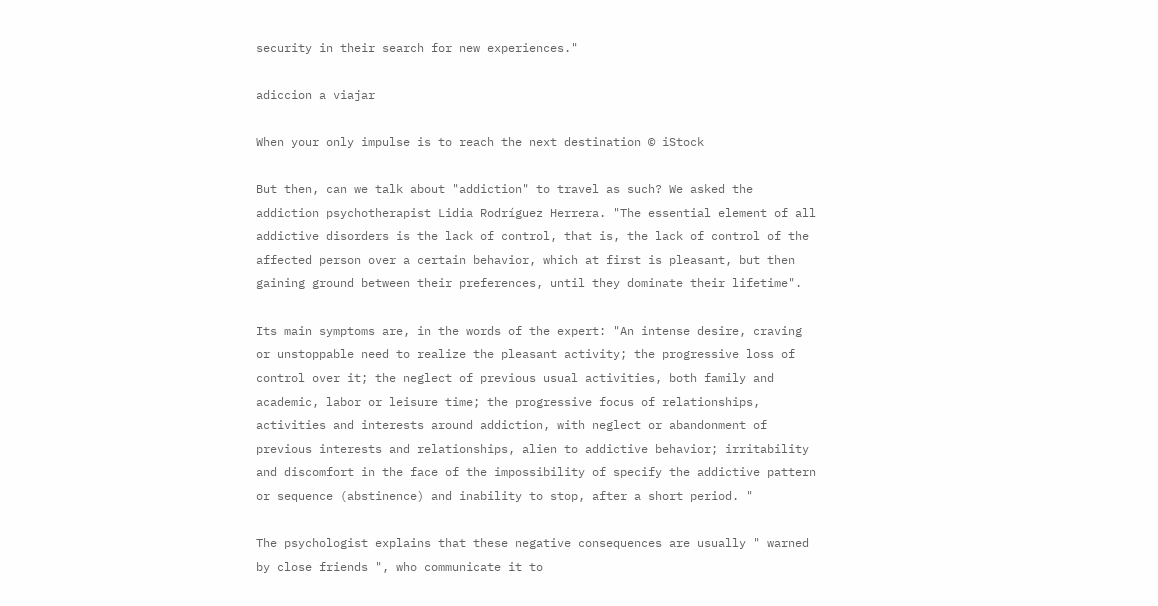security in their search for new experiences."

adiccion a viajar

When your only impulse is to reach the next destination © iStock

But then, can we talk about "addiction" to travel as such? We asked the addiction psychotherapist Lidia Rodríguez Herrera. "The essential element of all addictive disorders is the lack of control, that is, the lack of control of the affected person over a certain behavior, which at first is pleasant, but then gaining ground between their preferences, until they dominate their lifetime".

Its main symptoms are, in the words of the expert: "An intense desire, craving or unstoppable need to realize the pleasant activity; the progressive loss of control over it; the neglect of previous usual activities, both family and academic, labor or leisure time; the progressive focus of relationships, activities and interests around addiction, with neglect or abandonment of previous interests and relationships, alien to addictive behavior; irritability and discomfort in the face of the impossibility of specify the addictive pattern or sequence (abstinence) and inability to stop, after a short period. "

The psychologist explains that these negative consequences are usually " warned by close friends ", who communicate it to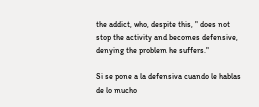the addict, who, despite this, " does not stop the activity and becomes defensive, denying the problem he suffers."

Si se pone a la defensiva cuando le hablas de lo mucho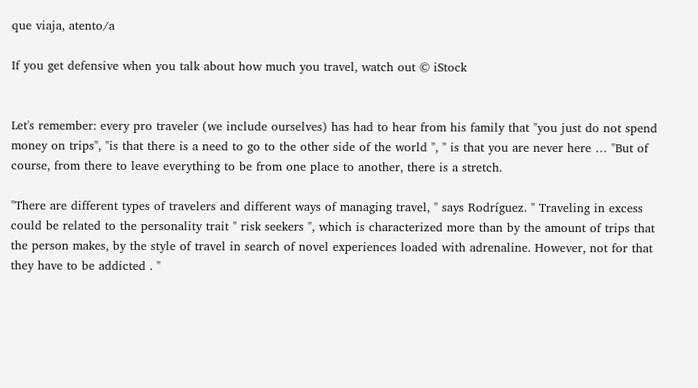que viaja, atento/a

If you get defensive when you talk about how much you travel, watch out © iStock


Let's remember: every pro traveler (we include ourselves) has had to hear from his family that "you just do not spend money on trips", "is that there is a need to go to the other side of the world ", " is that you are never here … "But of course, from there to leave everything to be from one place to another, there is a stretch.

"There are different types of travelers and different ways of managing travel, " says Rodríguez. " Traveling in excess could be related to the personality trait " risk seekers ", which is characterized more than by the amount of trips that the person makes, by the style of travel in search of novel experiences loaded with adrenaline. However, not for that they have to be addicted . "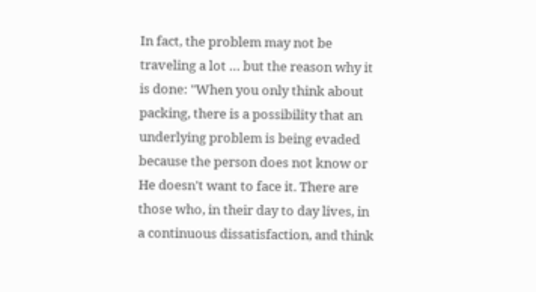In fact, the problem may not be traveling a lot … but the reason why it is done: "When you only think about packing, there is a possibility that an underlying problem is being evaded because the person does not know or He doesn't want to face it. There are those who, in their day to day lives, in a continuous dissatisfaction, and think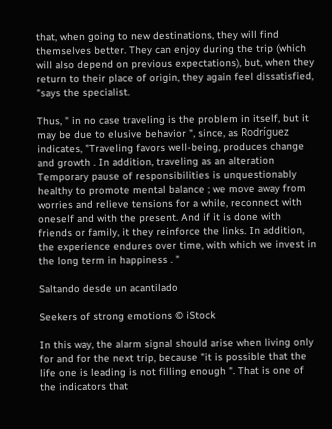that, when going to new destinations, they will find themselves better. They can enjoy during the trip (which will also depend on previous expectations), but, when they return to their place of origin, they again feel dissatisfied, "says the specialist.

Thus, " in no case traveling is the problem in itself, but it may be due to elusive behavior ", since, as Rodríguez indicates, "Traveling favors well-being, produces change and growth . In addition, traveling as an alteration Temporary pause of responsibilities is unquestionably healthy to promote mental balance ; we move away from worries and relieve tensions for a while, reconnect with oneself and with the present. And if it is done with friends or family, it they reinforce the links. In addition, the experience endures over time, with which we invest in the long term in happiness . "

Saltando desde un acantilado

Seekers of strong emotions © iStock

In this way, the alarm signal should arise when living only for and for the next trip, because "it is possible that the life one is leading is not filling enough ". That is one of the indicators that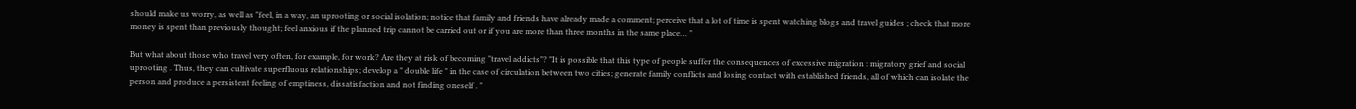should make us worry, as well as "feel, in a way, an uprooting or social isolation; notice that family and friends have already made a comment; perceive that a lot of time is spent watching blogs and travel guides ; check that more money is spent than previously thought; feel anxious if the planned trip cannot be carried out or if you are more than three months in the same place… "

But what about those who travel very often, for example, for work? Are they at risk of becoming "travel addicts"? "It is possible that this type of people suffer the consequences of excessive migration : migratory grief and social uprooting . Thus, they can cultivate superfluous relationships; develop a " double life " in the case of circulation between two cities; generate family conflicts and losing contact with established friends, all of which can isolate the person and produce a persistent feeling of emptiness, dissatisfaction and not finding oneself . "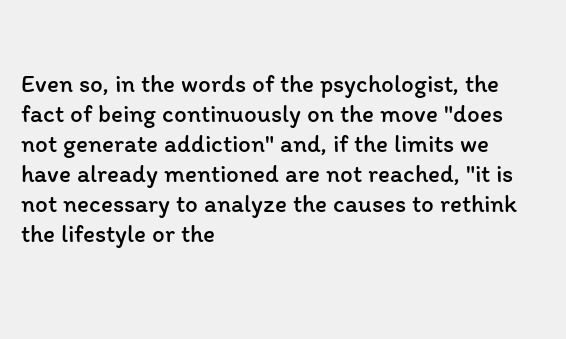Even so, in the words of the psychologist, the fact of being continuously on the move "does not generate addiction" and, if the limits we have already mentioned are not reached, "it is not necessary to analyze the causes to rethink the lifestyle or the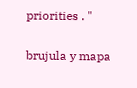priorities . "

brujula y mapa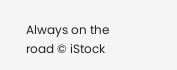Always on the road © iStock